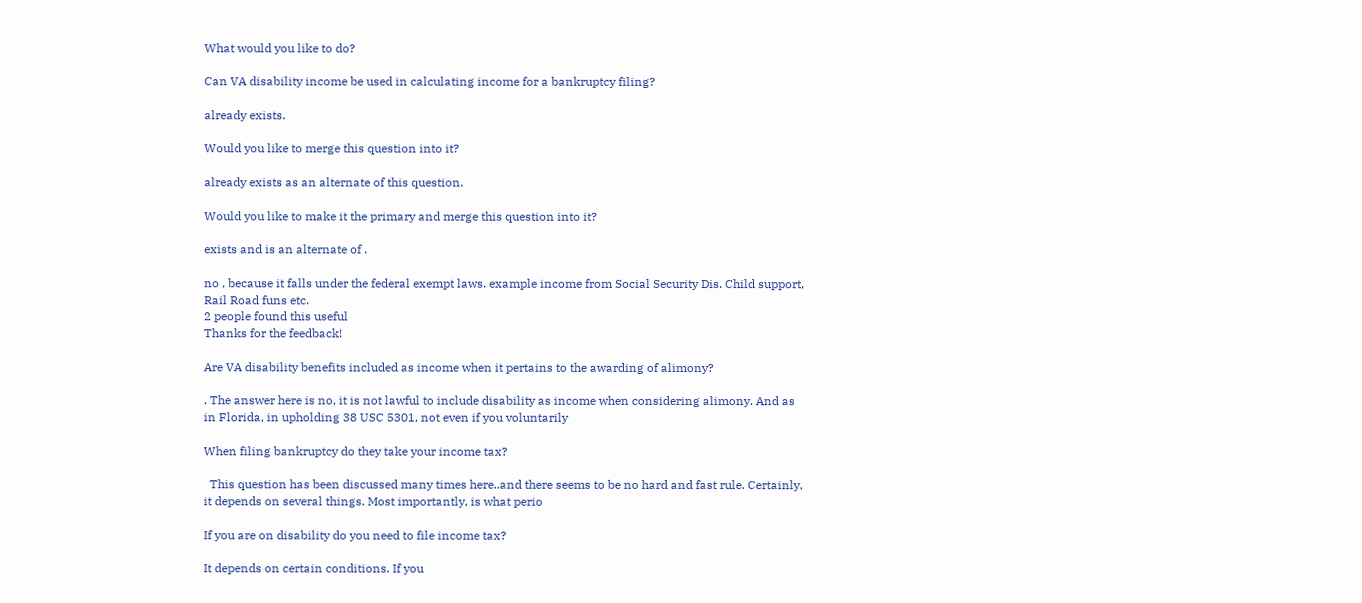What would you like to do?

Can VA disability income be used in calculating income for a bankruptcy filing?

already exists.

Would you like to merge this question into it?

already exists as an alternate of this question.

Would you like to make it the primary and merge this question into it?

exists and is an alternate of .

no , because it falls under the federal exempt laws. example income from Social Security Dis. Child support, Rail Road funs etc.
2 people found this useful
Thanks for the feedback!

Are VA disability benefits included as income when it pertains to the awarding of alimony?

. The answer here is no, it is not lawful to include disability as income when considering alimony. And as in Florida, in upholding 38 USC 5301, not even if you voluntarily

When filing bankruptcy do they take your income tax?

  This question has been discussed many times here..and there seems to be no hard and fast rule. Certainly, it depends on several things. Most importantly, is what perio

If you are on disability do you need to file income tax?

It depends on certain conditions. If you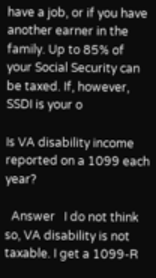have a job, or if you have another earner in the family. Up to 85% of your Social Security can be taxed. If, however, SSDI is your o

Is VA disability income reported on a 1099 each year?

  Answer   I do not think so, VA disability is not taxable. I get a 1099-R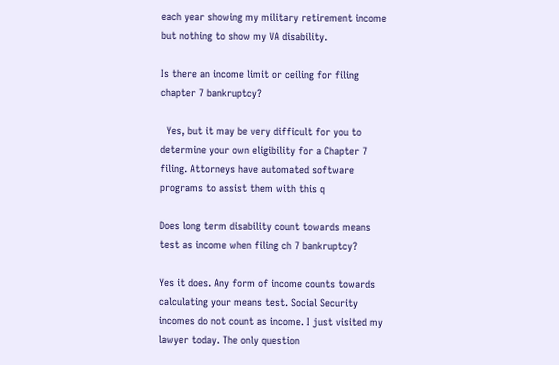each year showing my military retirement income but nothing to show my VA disability.

Is there an income limit or ceiling for filing chapter 7 bankruptcy?

  Yes, but it may be very difficult for you to determine your own eligibility for a Chapter 7 filing. Attorneys have automated software programs to assist them with this q

Does long term disability count towards means test as income when filing ch 7 bankruptcy?

Yes it does. Any form of income counts towards calculating your means test. Social Security incomes do not count as income. I just visited my lawyer today. The only question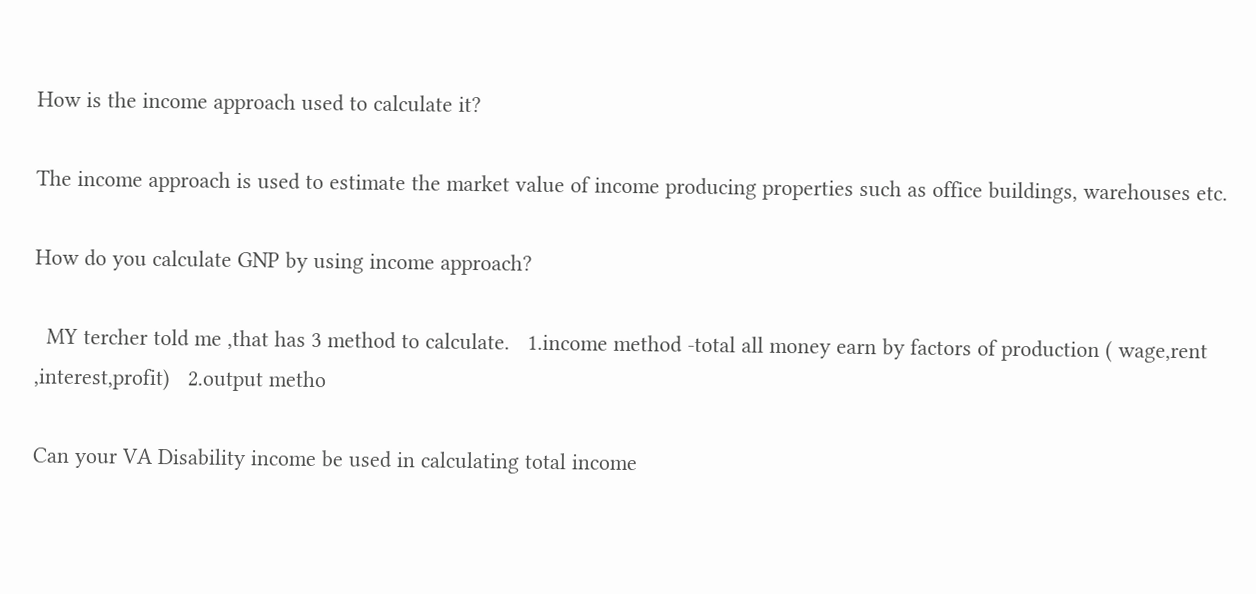How is the income approach used to calculate it?

The income approach is used to estimate the market value of income producing properties such as office buildings, warehouses etc.

How do you calculate GNP by using income approach?

  MY tercher told me ,that has 3 method to calculate.   1.income method -total all money earn by factors of production ( wage,rent ,interest,profit)   2.output metho

Can your VA Disability income be used in calculating total income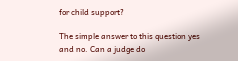for child support?

The simple answer to this question yes and no. Can a judge do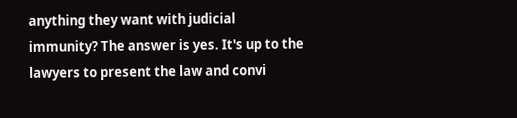anything they want with judicial immunity? The answer is yes. It's up to the lawyers to present the law and convi